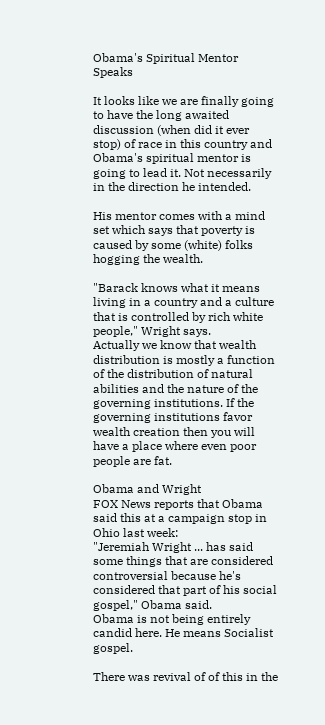Obama's Spiritual Mentor Speaks

It looks like we are finally going to have the long awaited discussion (when did it ever stop) of race in this country and Obama's spiritual mentor is going to lead it. Not necessarily in the direction he intended.

His mentor comes with a mind set which says that poverty is caused by some (white) folks hogging the wealth.

"Barack knows what it means living in a country and a culture that is controlled by rich white people," Wright says.
Actually we know that wealth distribution is mostly a function of the distribution of natural abilities and the nature of the governing institutions. If the governing institutions favor wealth creation then you will have a place where even poor people are fat.

Obama and Wright
FOX News reports that Obama said this at a campaign stop in Ohio last week:
"Jeremiah Wright ... has said some things that are considered controversial because he's considered that part of his social gospel," Obama said.
Obama is not being entirely candid here. He means Socialist gospel.

There was revival of of this in the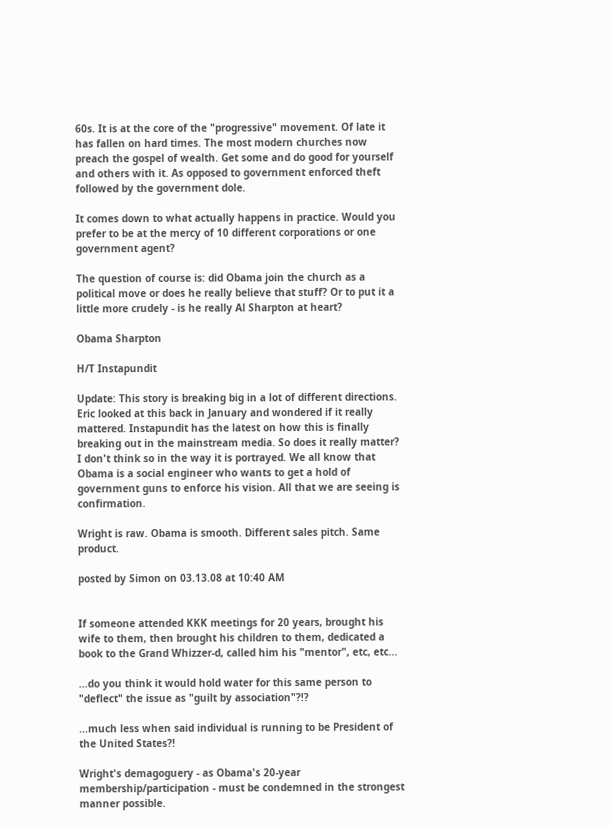60s. It is at the core of the "progressive" movement. Of late it has fallen on hard times. The most modern churches now preach the gospel of wealth. Get some and do good for yourself and others with it. As opposed to government enforced theft followed by the government dole.

It comes down to what actually happens in practice. Would you prefer to be at the mercy of 10 different corporations or one government agent?

The question of course is: did Obama join the church as a political move or does he really believe that stuff? Or to put it a little more crudely - is he really Al Sharpton at heart?

Obama Sharpton

H/T Instapundit

Update: This story is breaking big in a lot of different directions. Eric looked at this back in January and wondered if it really mattered. Instapundit has the latest on how this is finally breaking out in the mainstream media. So does it really matter? I don't think so in the way it is portrayed. We all know that Obama is a social engineer who wants to get a hold of government guns to enforce his vision. All that we are seeing is confirmation.

Wright is raw. Obama is smooth. Different sales pitch. Same product.

posted by Simon on 03.13.08 at 10:40 AM


If someone attended KKK meetings for 20 years, brought his wife to them, then brought his children to them, dedicated a book to the Grand Whizzer-d, called him his "mentor", etc, etc...

...do you think it would hold water for this same person to "deflect" the issue as "guilt by association"?!?

...much less when said individual is running to be President of the United States?!

Wright's demagoguery - as Obama's 20-year membership/participation - must be condemned in the strongest manner possible.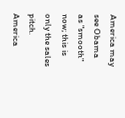America may see Obama as "smooth" now; this is only the sales pitch. America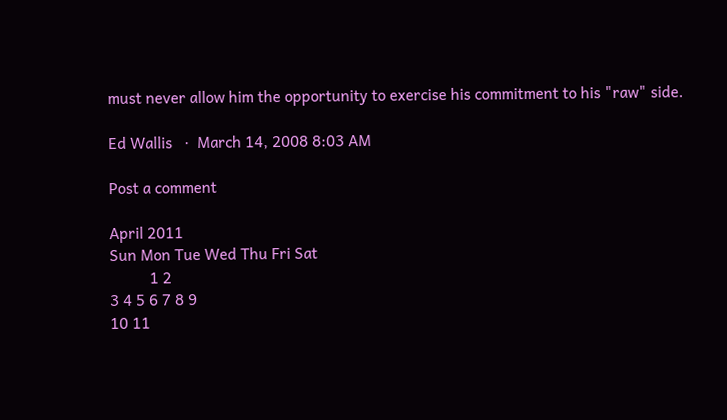must never allow him the opportunity to exercise his commitment to his "raw" side.

Ed Wallis   ·  March 14, 2008 8:03 AM

Post a comment

April 2011
Sun Mon Tue Wed Thu Fri Sat
          1 2
3 4 5 6 7 8 9
10 11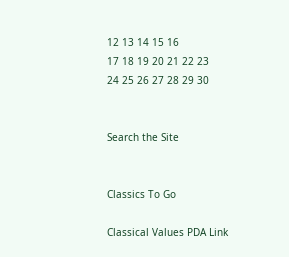12 13 14 15 16
17 18 19 20 21 22 23
24 25 26 27 28 29 30


Search the Site


Classics To Go

Classical Values PDA Link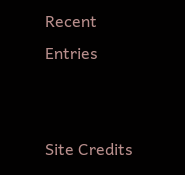Recent Entries


Site Credits